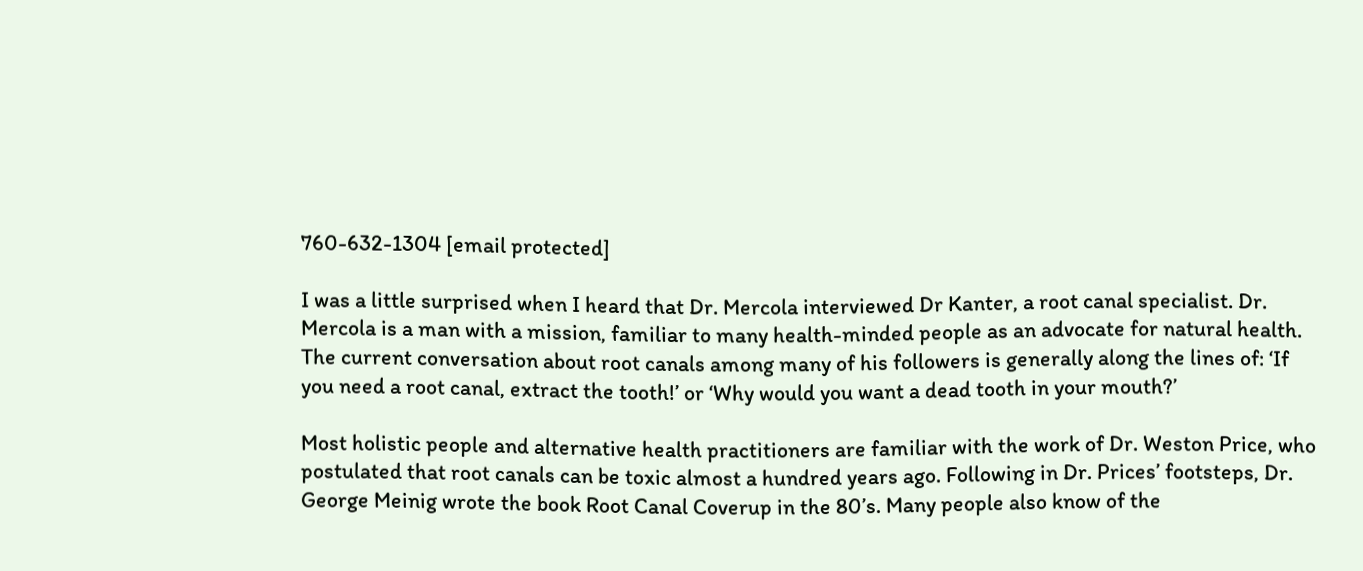760-632-1304 [email protected]

I was a little surprised when I heard that Dr. Mercola interviewed Dr Kanter, a root canal specialist. Dr. Mercola is a man with a mission, familiar to many health-minded people as an advocate for natural health. The current conversation about root canals among many of his followers is generally along the lines of: ‘If you need a root canal, extract the tooth!’ or ‘Why would you want a dead tooth in your mouth?’

Most holistic people and alternative health practitioners are familiar with the work of Dr. Weston Price, who postulated that root canals can be toxic almost a hundred years ago. Following in Dr. Prices’ footsteps, Dr. George Meinig wrote the book Root Canal Coverup in the 80’s. Many people also know of the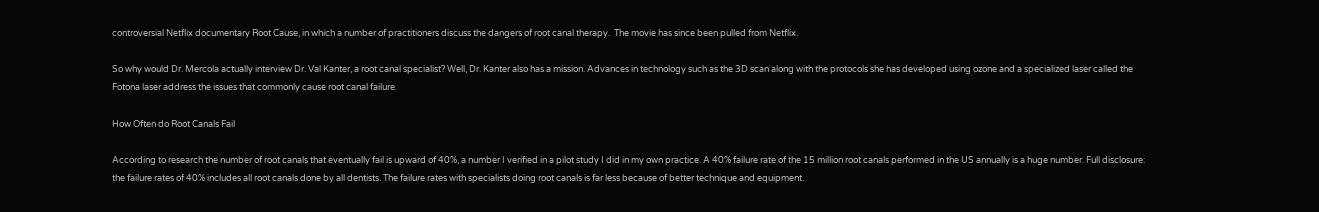controversial Netflix documentary Root Cause, in which a number of practitioners discuss the dangers of root canal therapy.  The movie has since been pulled from Netflix.

So why would Dr. Mercola actually interview Dr. Val Kanter, a root canal specialist? Well, Dr. Kanter also has a mission. Advances in technology such as the 3D scan along with the protocols she has developed using ozone and a specialized laser called the Fotona laser address the issues that commonly cause root canal failure.

How Often do Root Canals Fail

According to research the number of root canals that eventually fail is upward of 40%, a number I verified in a pilot study I did in my own practice. A 40% failure rate of the 15 million root canals performed in the US annually is a huge number. Full disclosure: the failure rates of 40% includes all root canals done by all dentists. The failure rates with specialists doing root canals is far less because of better technique and equipment.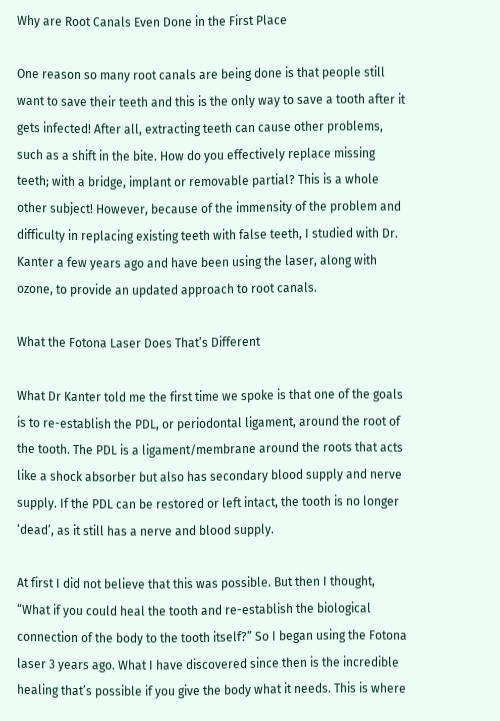Why are Root Canals Even Done in the First Place

One reason so many root canals are being done is that people still want to save their teeth and this is the only way to save a tooth after it gets infected! After all, extracting teeth can cause other problems, such as a shift in the bite. How do you effectively replace missing teeth; with a bridge, implant or removable partial? This is a whole other subject! However, because of the immensity of the problem and difficulty in replacing existing teeth with false teeth, I studied with Dr. Kanter a few years ago and have been using the laser, along with ozone, to provide an updated approach to root canals.

What the Fotona Laser Does That’s Different

What Dr Kanter told me the first time we spoke is that one of the goals is to re-establish the PDL, or periodontal ligament, around the root of the tooth. The PDL is a ligament/membrane around the roots that acts like a shock absorber but also has secondary blood supply and nerve supply. If the PDL can be restored or left intact, the tooth is no longer ‘dead’, as it still has a nerve and blood supply.

At first I did not believe that this was possible. But then I thought, “What if you could heal the tooth and re-establish the biological connection of the body to the tooth itself?” So I began using the Fotona laser 3 years ago. What I have discovered since then is the incredible healing that’s possible if you give the body what it needs. This is where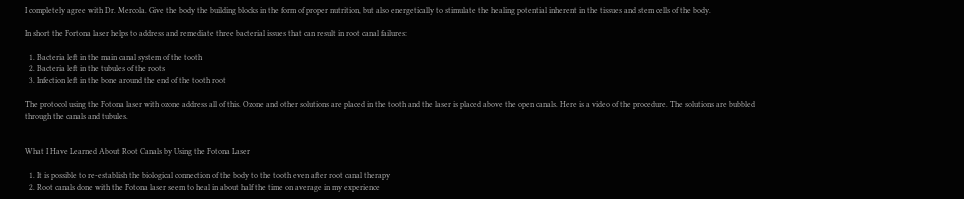I completely agree with Dr. Mercola. Give the body the building blocks in the form of proper nutrition, but also energetically to stimulate the healing potential inherent in the tissues and stem cells of the body.

In short the Fortona laser helps to address and remediate three bacterial issues that can result in root canal failures:

  1. Bacteria left in the main canal system of the tooth
  2. Bacteria left in the tubules of the roots
  3. Infection left in the bone around the end of the tooth root

The protocol using the Fotona laser with ozone address all of this. Ozone and other solutions are placed in the tooth and the laser is placed above the open canals. Here is a video of the procedure. The solutions are bubbled through the canals and tubules.


What I Have Learned About Root Canals by Using the Fotona Laser

  1. It is possible to re-establish the biological connection of the body to the tooth even after root canal therapy
  2. Root canals done with the Fotona laser seem to heal in about half the time on average in my experience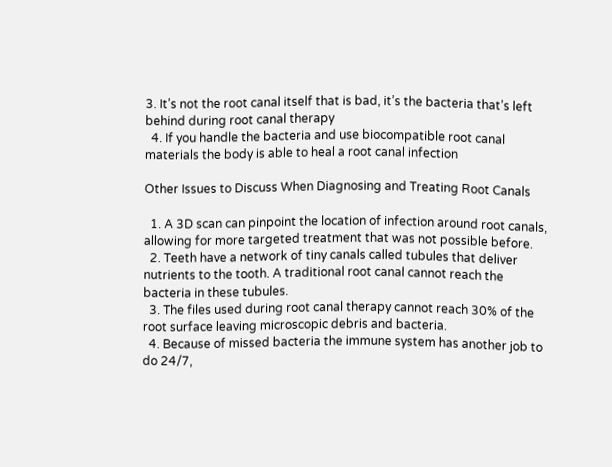3. It’s not the root canal itself that is bad, it’s the bacteria that’s left behind during root canal therapy
  4. If you handle the bacteria and use biocompatible root canal materials the body is able to heal a root canal infection

Other Issues to Discuss When Diagnosing and Treating Root Canals

  1. A 3D scan can pinpoint the location of infection around root canals, allowing for more targeted treatment that was not possible before.
  2. Teeth have a network of tiny canals called tubules that deliver nutrients to the tooth. A traditional root canal cannot reach the bacteria in these tubules.
  3. The files used during root canal therapy cannot reach 30% of the root surface leaving microscopic debris and bacteria.
  4. Because of missed bacteria the immune system has another job to do 24/7,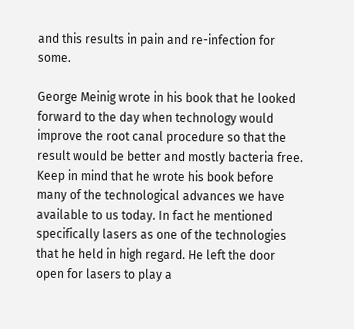and this results in pain and re-infection for some.

George Meinig wrote in his book that he looked forward to the day when technology would improve the root canal procedure so that the result would be better and mostly bacteria free. Keep in mind that he wrote his book before many of the technological advances we have available to us today. In fact he mentioned specifically lasers as one of the technologies that he held in high regard. He left the door open for lasers to play a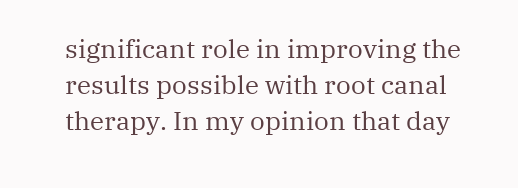significant role in improving the results possible with root canal therapy. In my opinion that day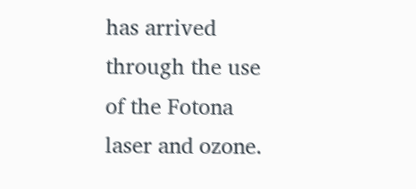has arrived through the use of the Fotona laser and ozone.